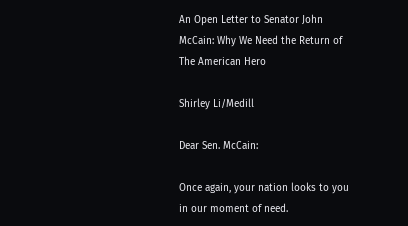An Open Letter to Senator John McCain: Why We Need the Return of The American Hero

Shirley Li/Medill

Dear Sen. McCain:

Once again, your nation looks to you in our moment of need.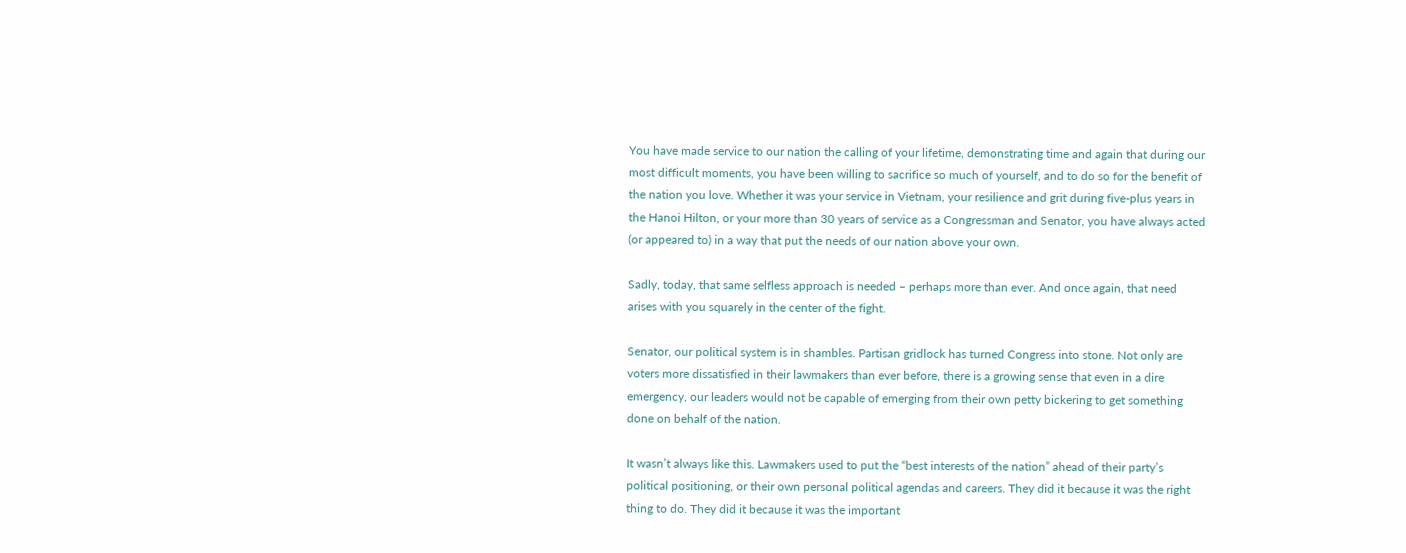You have made service to our nation the calling of your lifetime, demonstrating time and again that during our most difficult moments, you have been willing to sacrifice so much of yourself, and to do so for the benefit of the nation you love. Whether it was your service in Vietnam, your resilience and grit during five-plus years in the Hanoi Hilton, or your more than 30 years of service as a Congressman and Senator, you have always acted (or appeared to) in a way that put the needs of our nation above your own.

Sadly, today, that same selfless approach is needed – perhaps more than ever. And once again, that need arises with you squarely in the center of the fight.

Senator, our political system is in shambles. Partisan gridlock has turned Congress into stone. Not only are voters more dissatisfied in their lawmakers than ever before, there is a growing sense that even in a dire emergency, our leaders would not be capable of emerging from their own petty bickering to get something done on behalf of the nation.

It wasn’t always like this. Lawmakers used to put the “best interests of the nation” ahead of their party’s political positioning, or their own personal political agendas and careers. They did it because it was the right thing to do. They did it because it was the important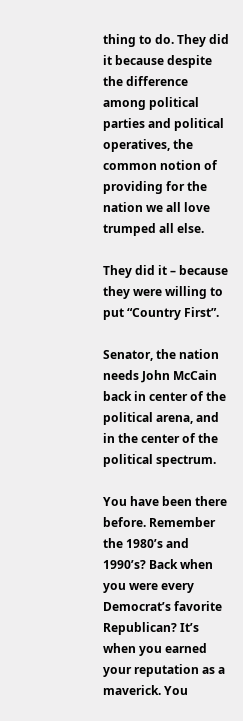thing to do. They did it because despite the difference among political parties and political operatives, the common notion of providing for the nation we all love trumped all else.

They did it – because they were willing to put “Country First”.

Senator, the nation needs John McCain back in center of the political arena, and in the center of the political spectrum.

You have been there before. Remember the 1980’s and 1990’s? Back when you were every Democrat’s favorite Republican? It’s when you earned your reputation as a maverick. You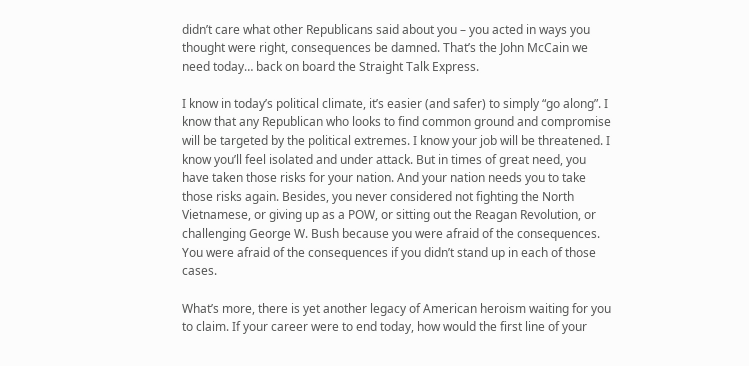didn’t care what other Republicans said about you – you acted in ways you thought were right, consequences be damned. That’s the John McCain we need today… back on board the Straight Talk Express.

I know in today’s political climate, it’s easier (and safer) to simply “go along”. I know that any Republican who looks to find common ground and compromise will be targeted by the political extremes. I know your job will be threatened. I know you’ll feel isolated and under attack. But in times of great need, you have taken those risks for your nation. And your nation needs you to take those risks again. Besides, you never considered not fighting the North Vietnamese, or giving up as a POW, or sitting out the Reagan Revolution, or challenging George W. Bush because you were afraid of the consequences. You were afraid of the consequences if you didn’t stand up in each of those cases.

What’s more, there is yet another legacy of American heroism waiting for you to claim. If your career were to end today, how would the first line of your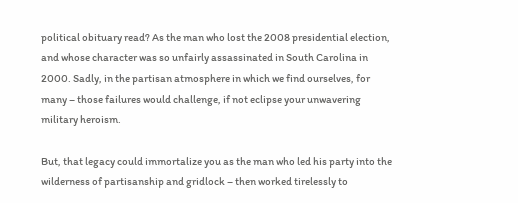political obituary read? As the man who lost the 2008 presidential election, and whose character was so unfairly assassinated in South Carolina in 2000. Sadly, in the partisan atmosphere in which we find ourselves, for many – those failures would challenge, if not eclipse your unwavering military heroism.

But, that legacy could immortalize you as the man who led his party into the wilderness of partisanship and gridlock – then worked tirelessly to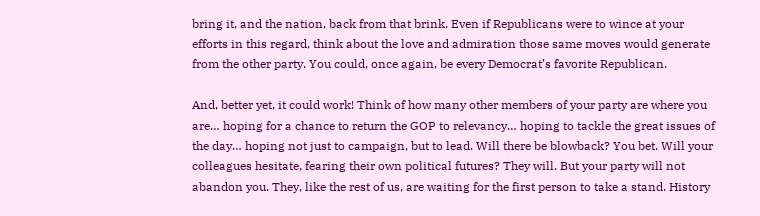bring it, and the nation, back from that brink. Even if Republicans were to wince at your efforts in this regard, think about the love and admiration those same moves would generate from the other party. You could, once again, be every Democrat’s favorite Republican.

And, better yet, it could work! Think of how many other members of your party are where you are… hoping for a chance to return the GOP to relevancy… hoping to tackle the great issues of the day… hoping not just to campaign, but to lead. Will there be blowback? You bet. Will your colleagues hesitate, fearing their own political futures? They will. But your party will not abandon you. They, like the rest of us, are waiting for the first person to take a stand. History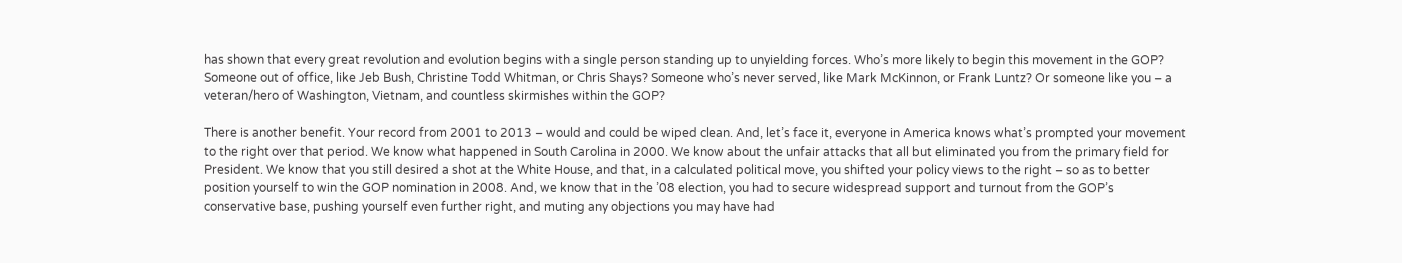has shown that every great revolution and evolution begins with a single person standing up to unyielding forces. Who’s more likely to begin this movement in the GOP? Someone out of office, like Jeb Bush, Christine Todd Whitman, or Chris Shays? Someone who’s never served, like Mark McKinnon, or Frank Luntz? Or someone like you – a veteran/hero of Washington, Vietnam, and countless skirmishes within the GOP?

There is another benefit. Your record from 2001 to 2013 – would and could be wiped clean. And, let’s face it, everyone in America knows what’s prompted your movement to the right over that period. We know what happened in South Carolina in 2000. We know about the unfair attacks that all but eliminated you from the primary field for President. We know that you still desired a shot at the White House, and that, in a calculated political move, you shifted your policy views to the right – so as to better position yourself to win the GOP nomination in 2008. And, we know that in the ’08 election, you had to secure widespread support and turnout from the GOP’s conservative base, pushing yourself even further right, and muting any objections you may have had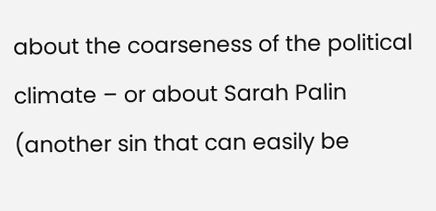about the coarseness of the political climate – or about Sarah Palin (another sin that can easily be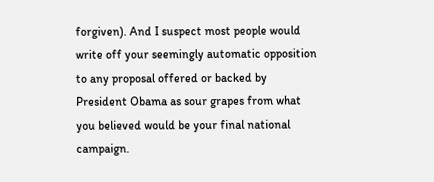forgiven). And I suspect most people would write off your seemingly automatic opposition to any proposal offered or backed by President Obama as sour grapes from what you believed would be your final national campaign.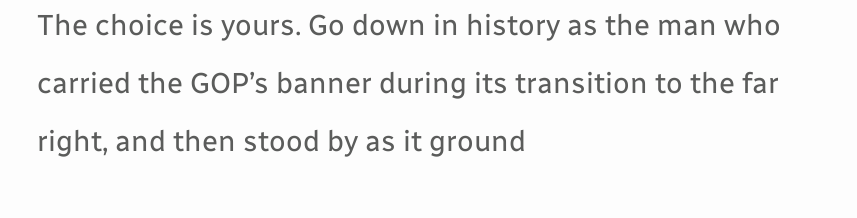The choice is yours. Go down in history as the man who carried the GOP’s banner during its transition to the far right, and then stood by as it ground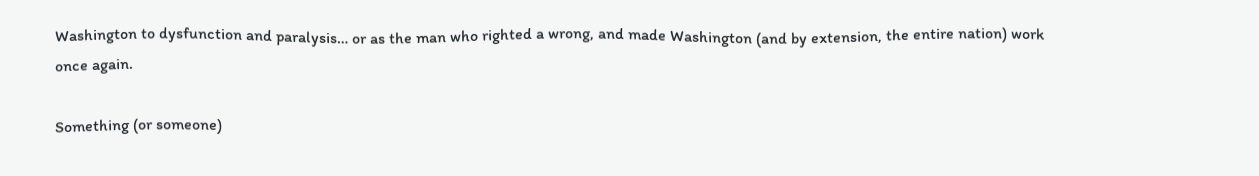Washington to dysfunction and paralysis… or as the man who righted a wrong, and made Washington (and by extension, the entire nation) work once again.

Something (or someone)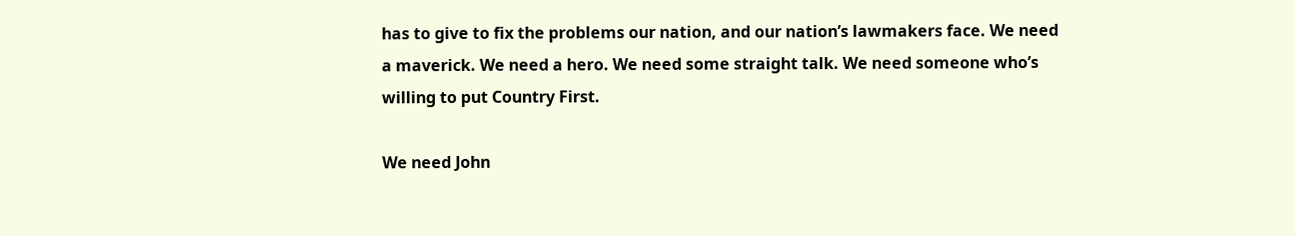has to give to fix the problems our nation, and our nation’s lawmakers face. We need a maverick. We need a hero. We need some straight talk. We need someone who’s willing to put Country First.

We need John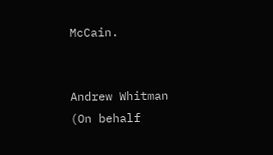McCain.


Andrew Whitman
(On behalf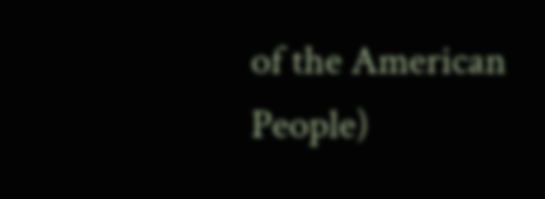of the American People)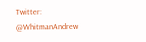Twitter: @WhitmanAndrew